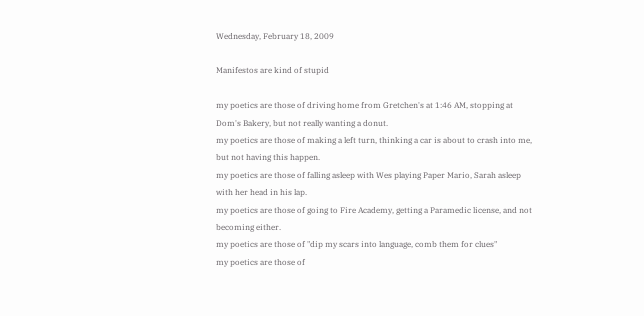Wednesday, February 18, 2009

Manifestos are kind of stupid

my poetics are those of driving home from Gretchen's at 1:46 AM, stopping at Dom's Bakery, but not really wanting a donut.
my poetics are those of making a left turn, thinking a car is about to crash into me, but not having this happen.
my poetics are those of falling asleep with Wes playing Paper Mario, Sarah asleep with her head in his lap.
my poetics are those of going to Fire Academy, getting a Paramedic license, and not becoming either.
my poetics are those of "dip my scars into language, comb them for clues"
my poetics are those of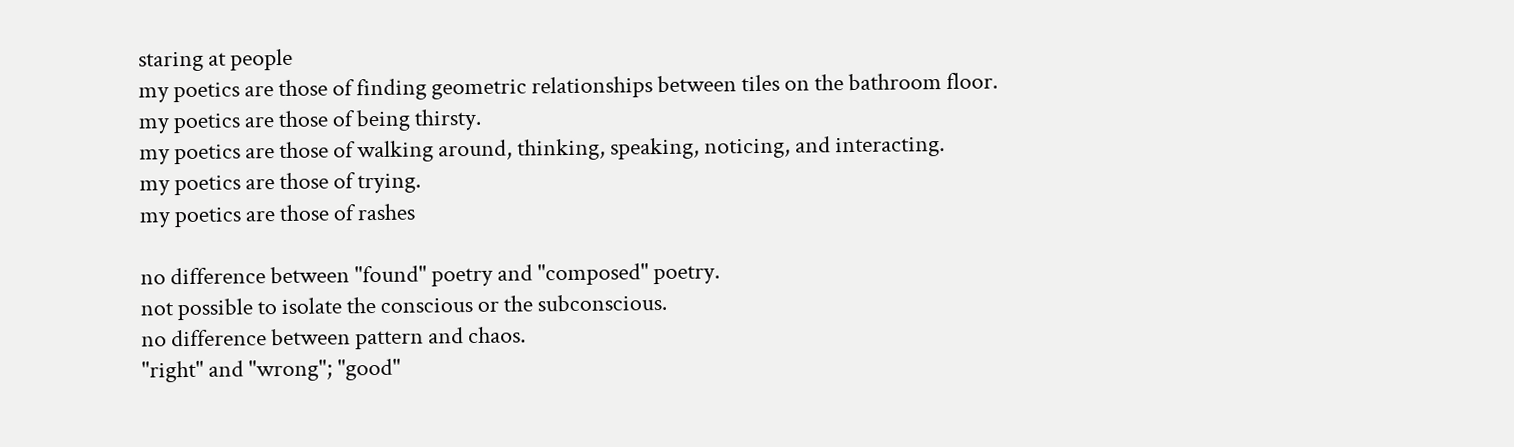staring at people
my poetics are those of finding geometric relationships between tiles on the bathroom floor.
my poetics are those of being thirsty.
my poetics are those of walking around, thinking, speaking, noticing, and interacting.
my poetics are those of trying.
my poetics are those of rashes

no difference between "found" poetry and "composed" poetry.
not possible to isolate the conscious or the subconscious.
no difference between pattern and chaos.
"right" and "wrong"; "good"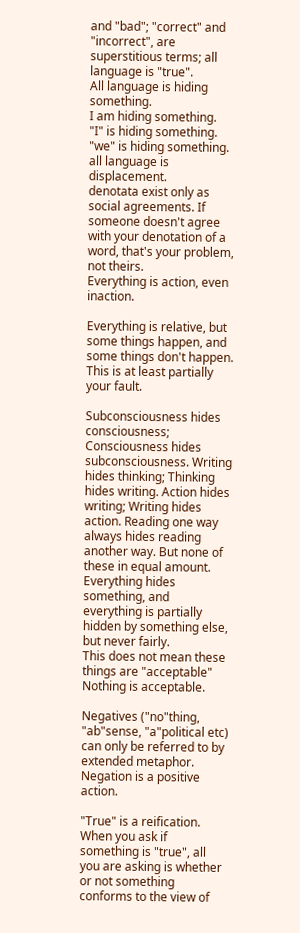and "bad"; "correct" and "incorrect", are superstitious terms; all language is "true".
All language is hiding something.
I am hiding something.
"I" is hiding something.
"we" is hiding something.
all language is displacement.
denotata exist only as social agreements. If someone doesn't agree with your denotation of a word, that's your problem, not theirs.
Everything is action, even inaction.

Everything is relative, but some things happen, and some things don't happen. This is at least partially your fault.

Subconsciousness hides consciousness; Consciousness hides subconsciousness. Writing hides thinking; Thinking hides writing. Action hides writing; Writing hides action. Reading one way always hides reading another way. But none of these in equal amount. Everything hides something, and everything is partially hidden by something else, but never fairly.
This does not mean these things are "acceptable"
Nothing is acceptable.

Negatives ("no"thing, "ab"sense, "a"political etc) can only be referred to by extended metaphor. Negation is a positive action.

"True" is a reification. When you ask if something is "true", all you are asking is whether or not something conforms to the view of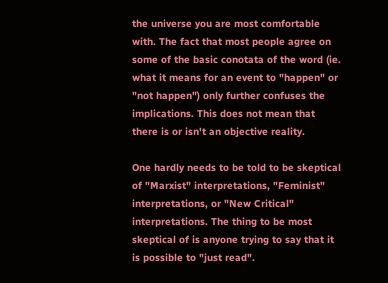the universe you are most comfortable with. The fact that most people agree on some of the basic conotata of the word (ie. what it means for an event to "happen" or "not happen") only further confuses the implications. This does not mean that there is or isn't an objective reality.

One hardly needs to be told to be skeptical of "Marxist" interpretations, "Feminist" interpretations, or "New Critical" interpretations. The thing to be most skeptical of is anyone trying to say that it is possible to "just read".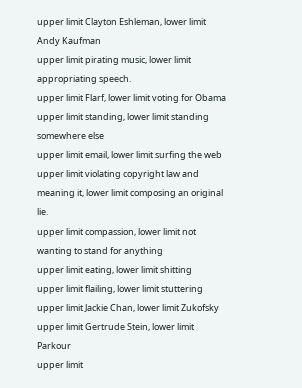upper limit Clayton Eshleman, lower limit Andy Kaufman
upper limit pirating music, lower limit appropriating speech.
upper limit Flarf, lower limit voting for Obama
upper limit standing, lower limit standing somewhere else
upper limit email, lower limit surfing the web
upper limit violating copyright law and meaning it, lower limit composing an original lie.
upper limit compassion, lower limit not wanting to stand for anything
upper limit eating, lower limit shitting
upper limit flailing, lower limit stuttering
upper limit Jackie Chan, lower limit Zukofsky
upper limit Gertrude Stein, lower limit Parkour
upper limit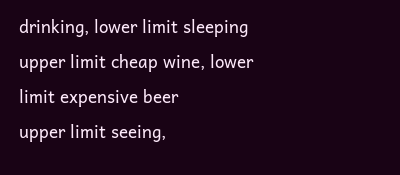drinking, lower limit sleeping
upper limit cheap wine, lower limit expensive beer
upper limit seeing,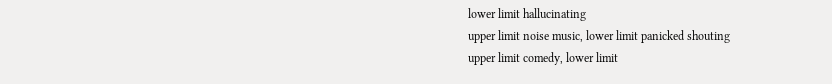lower limit hallucinating
upper limit noise music, lower limit panicked shouting
upper limit comedy, lower limit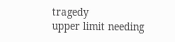tragedy
upper limit needing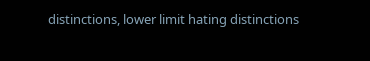distinctions, lower limit hating distinctions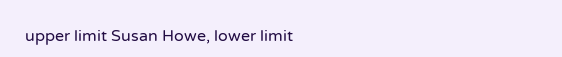upper limit Susan Howe, lower limit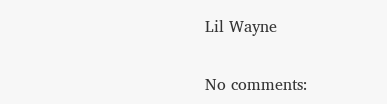Lil Wayne

No comments: